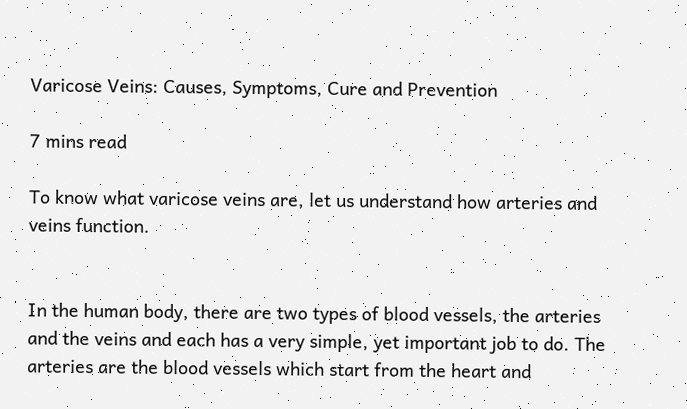Varicose Veins: Causes, Symptoms, Cure and Prevention

7 mins read

To know what varicose veins are, let us understand how arteries and veins function.


In the human body, there are two types of blood vessels, the arteries and the veins and each has a very simple, yet important job to do. The arteries are the blood vessels which start from the heart and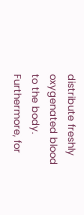distribute freshly oxygenated blood to the body. Furthermore, for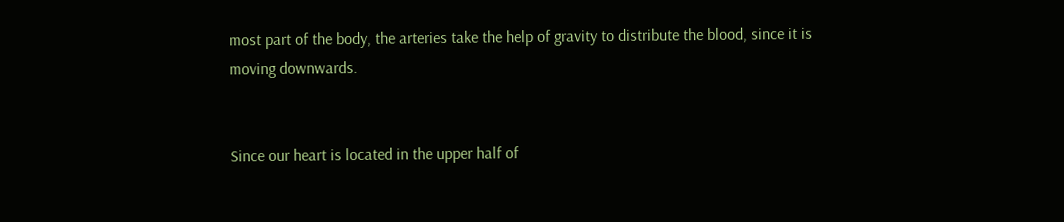most part of the body, the arteries take the help of gravity to distribute the blood, since it is moving downwards.


Since our heart is located in the upper half of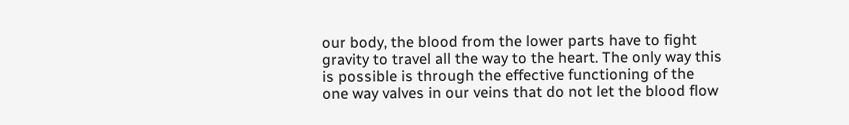our body, the blood from the lower parts have to fight gravity to travel all the way to the heart. The only way this is possible is through the effective functioning of the one way valves in our veins that do not let the blood flow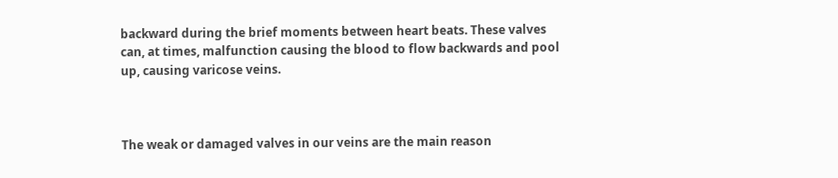backward during the brief moments between heart beats. These valves can, at times, malfunction causing the blood to flow backwards and pool up, causing varicose veins.



The weak or damaged valves in our veins are the main reason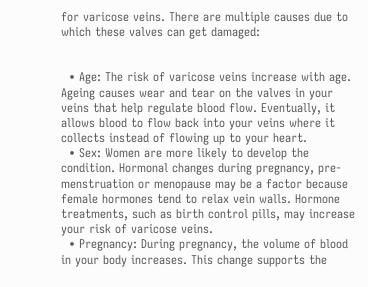for varicose veins. There are multiple causes due to which these valves can get damaged:


  • Age: The risk of varicose veins increase with age. Ageing causes wear and tear on the valves in your veins that help regulate blood flow. Eventually, it allows blood to flow back into your veins where it collects instead of flowing up to your heart.
  • Sex: Women are more likely to develop the condition. Hormonal changes during pregnancy, pre-menstruation or menopause may be a factor because female hormones tend to relax vein walls. Hormone treatments, such as birth control pills, may increase your risk of varicose veins.
  • Pregnancy: During pregnancy, the volume of blood in your body increases. This change supports the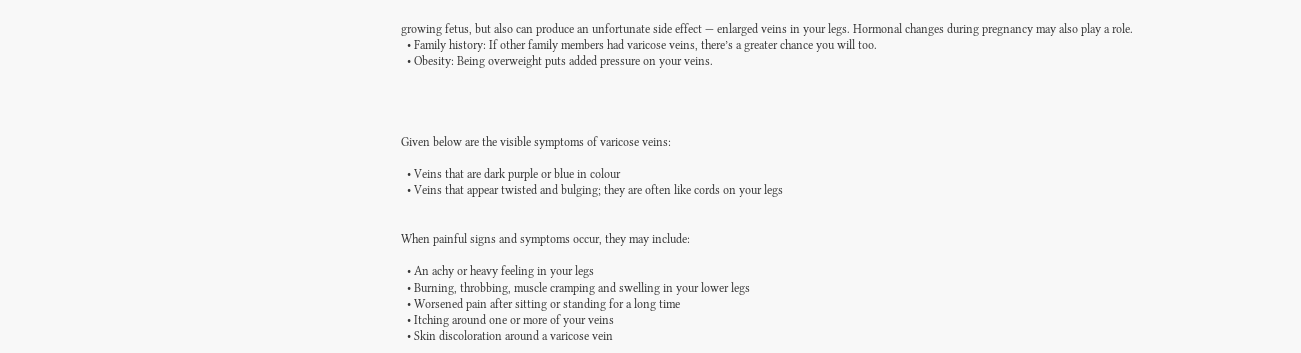growing fetus, but also can produce an unfortunate side effect — enlarged veins in your legs. Hormonal changes during pregnancy may also play a role.
  • Family history: If other family members had varicose veins, there’s a greater chance you will too.
  • Obesity: Being overweight puts added pressure on your veins.




Given below are the visible symptoms of varicose veins:

  • Veins that are dark purple or blue in colour
  • Veins that appear twisted and bulging; they are often like cords on your legs


When painful signs and symptoms occur, they may include:

  • An achy or heavy feeling in your legs
  • Burning, throbbing, muscle cramping and swelling in your lower legs
  • Worsened pain after sitting or standing for a long time
  • Itching around one or more of your veins
  • Skin discoloration around a varicose vein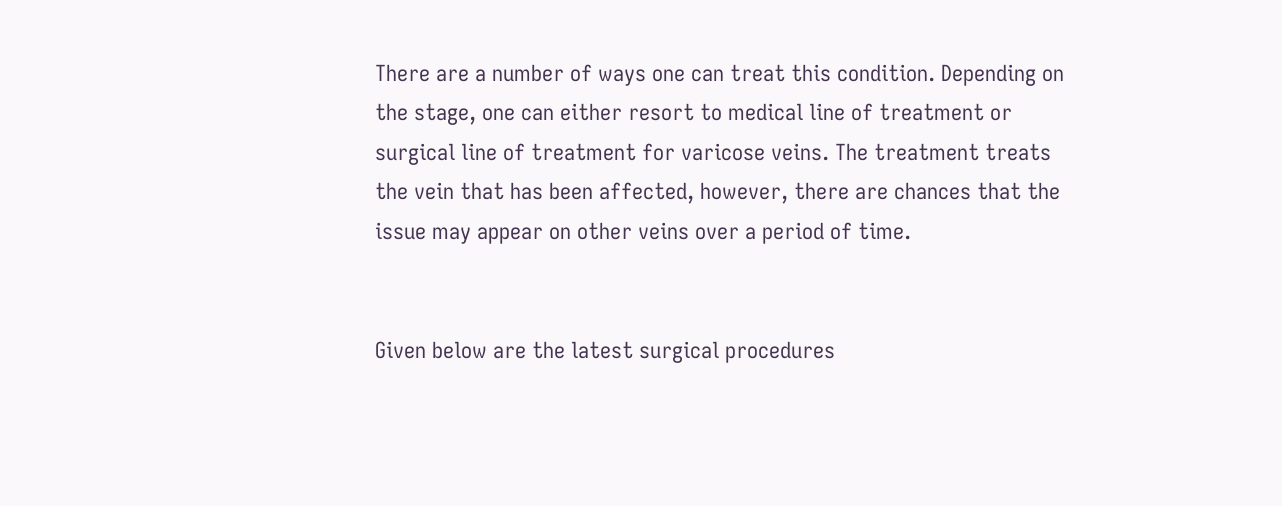There are a number of ways one can treat this condition. Depending on the stage, one can either resort to medical line of treatment or surgical line of treatment for varicose veins. The treatment treats the vein that has been affected, however, there are chances that the issue may appear on other veins over a period of time.


Given below are the latest surgical procedures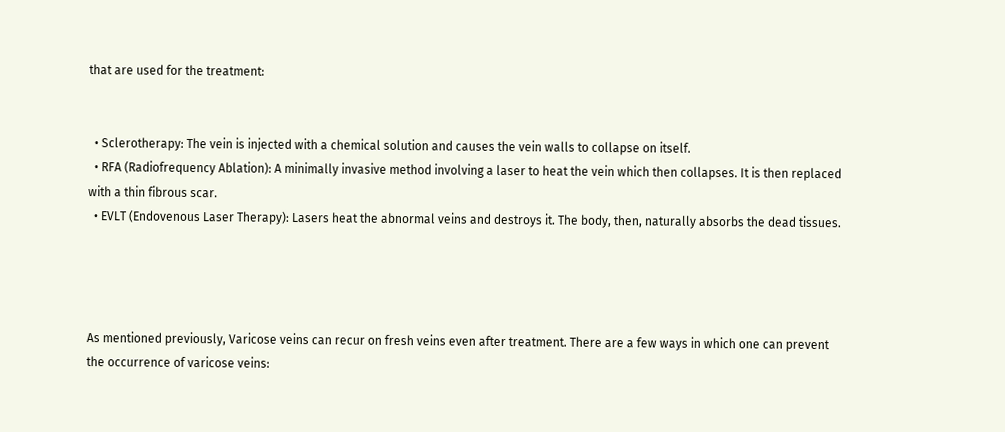that are used for the treatment:


  • Sclerotherapy: The vein is injected with a chemical solution and causes the vein walls to collapse on itself.
  • RFA (Radiofrequency Ablation): A minimally invasive method involving a laser to heat the vein which then collapses. It is then replaced with a thin fibrous scar.
  • EVLT (Endovenous Laser Therapy): Lasers heat the abnormal veins and destroys it. The body, then, naturally absorbs the dead tissues.




As mentioned previously, Varicose veins can recur on fresh veins even after treatment. There are a few ways in which one can prevent the occurrence of varicose veins: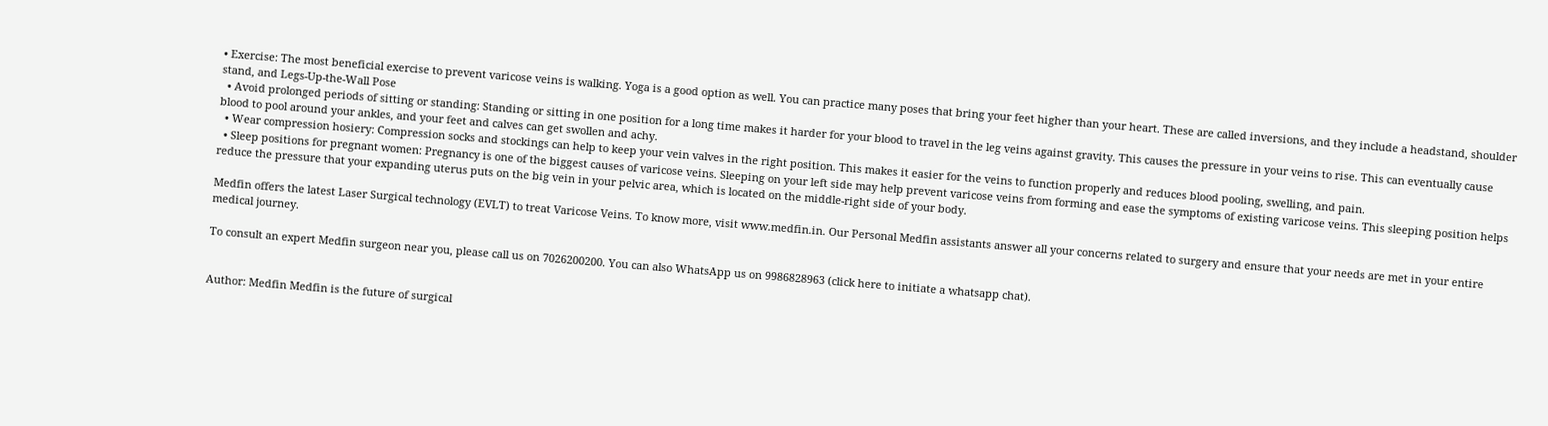• Exercise: The most beneficial exercise to prevent varicose veins is walking. Yoga is a good option as well. You can practice many poses that bring your feet higher than your heart. These are called inversions, and they include a headstand, shoulder stand, and Legs-Up-the-Wall Pose
  • Avoid prolonged periods of sitting or standing: Standing or sitting in one position for a long time makes it harder for your blood to travel in the leg veins against gravity. This causes the pressure in your veins to rise. This can eventually cause blood to pool around your ankles, and your feet and calves can get swollen and achy.
  • Wear compression hosiery: Compression socks and stockings can help to keep your vein valves in the right position. This makes it easier for the veins to function properly and reduces blood pooling, swelling, and pain.
  • Sleep positions for pregnant women: Pregnancy is one of the biggest causes of varicose veins. Sleeping on your left side may help prevent varicose veins from forming and ease the symptoms of existing varicose veins. This sleeping position helps reduce the pressure that your expanding uterus puts on the big vein in your pelvic area, which is located on the middle-right side of your body.

Medfin offers the latest Laser Surgical technology (EVLT) to treat Varicose Veins. To know more, visit www.medfin.in. Our Personal Medfin assistants answer all your concerns related to surgery and ensure that your needs are met in your entire medical journey.

To consult an expert Medfin surgeon near you, please call us on 7026200200. You can also WhatsApp us on 9986828963 (click here to initiate a whatsapp chat).


Author: Medfin Medfin is the future of surgical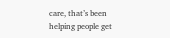care, that’s been helping people get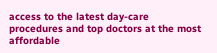access to the latest day-care procedures and top doctors at the most affordable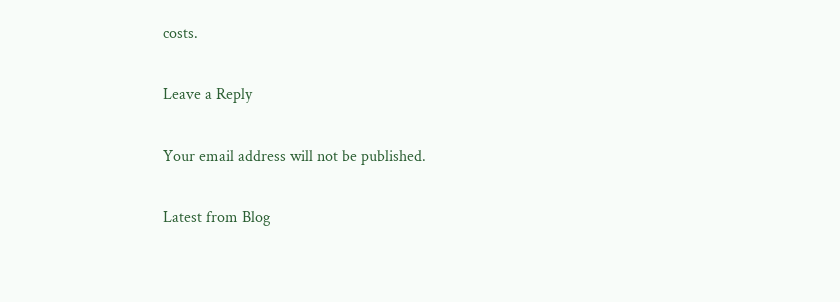costs.

Leave a Reply

Your email address will not be published.

Latest from Blog